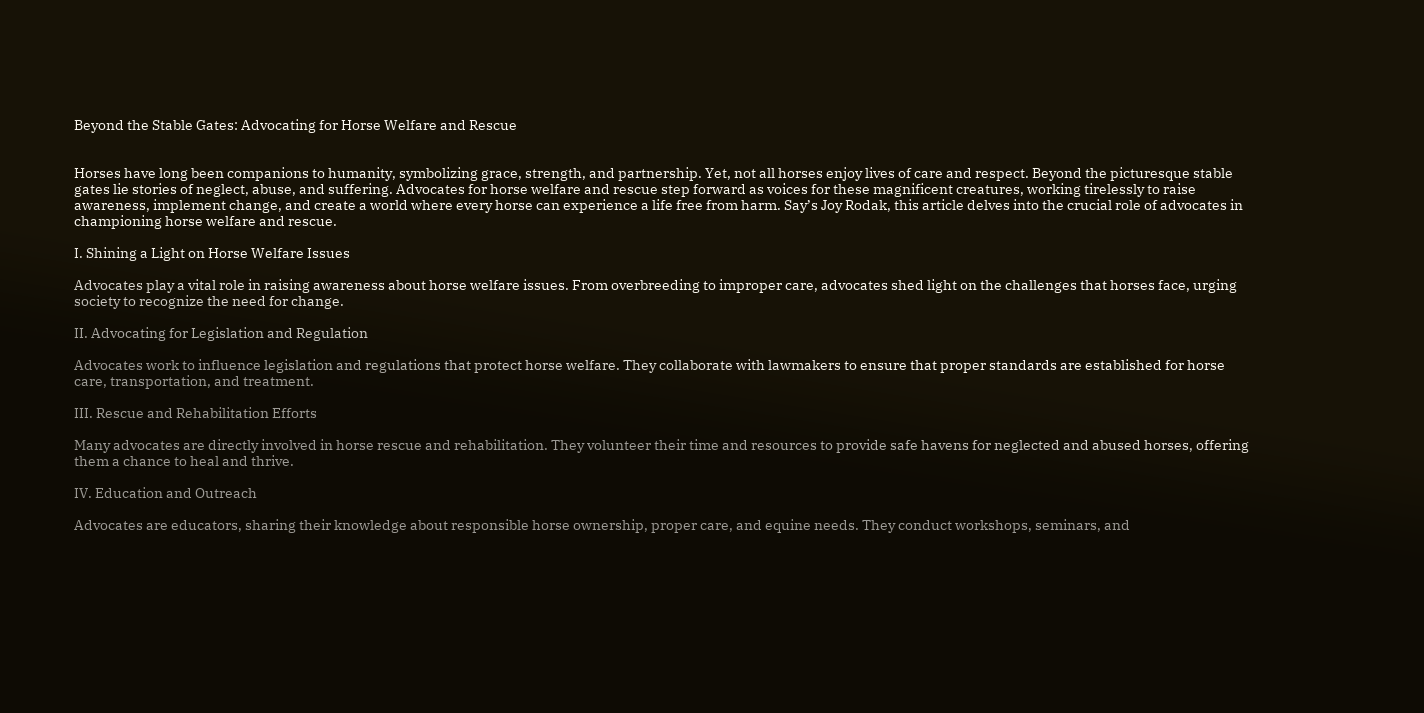Beyond the Stable Gates: Advocating for Horse Welfare and Rescue


Horses have long been companions to humanity, symbolizing grace, strength, and partnership. Yet, not all horses enjoy lives of care and respect. Beyond the picturesque stable gates lie stories of neglect, abuse, and suffering. Advocates for horse welfare and rescue step forward as voices for these magnificent creatures, working tirelessly to raise awareness, implement change, and create a world where every horse can experience a life free from harm. Say’s Joy Rodak, this article delves into the crucial role of advocates in championing horse welfare and rescue.

I. Shining a Light on Horse Welfare Issues

Advocates play a vital role in raising awareness about horse welfare issues. From overbreeding to improper care, advocates shed light on the challenges that horses face, urging society to recognize the need for change.

II. Advocating for Legislation and Regulation

Advocates work to influence legislation and regulations that protect horse welfare. They collaborate with lawmakers to ensure that proper standards are established for horse care, transportation, and treatment.

III. Rescue and Rehabilitation Efforts

Many advocates are directly involved in horse rescue and rehabilitation. They volunteer their time and resources to provide safe havens for neglected and abused horses, offering them a chance to heal and thrive.

IV. Education and Outreach

Advocates are educators, sharing their knowledge about responsible horse ownership, proper care, and equine needs. They conduct workshops, seminars, and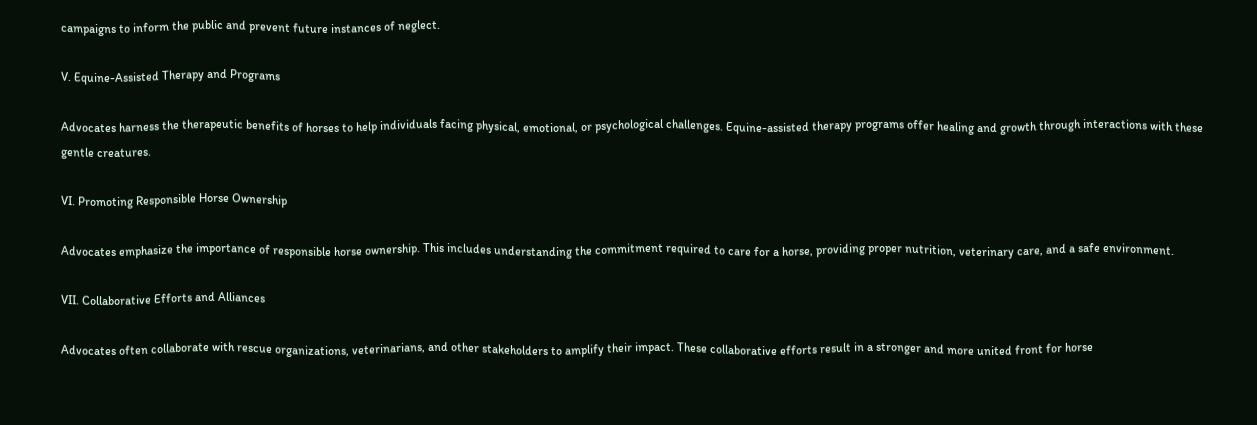campaigns to inform the public and prevent future instances of neglect.

V. Equine-Assisted Therapy and Programs

Advocates harness the therapeutic benefits of horses to help individuals facing physical, emotional, or psychological challenges. Equine-assisted therapy programs offer healing and growth through interactions with these gentle creatures.

VI. Promoting Responsible Horse Ownership

Advocates emphasize the importance of responsible horse ownership. This includes understanding the commitment required to care for a horse, providing proper nutrition, veterinary care, and a safe environment.

VII. Collaborative Efforts and Alliances

Advocates often collaborate with rescue organizations, veterinarians, and other stakeholders to amplify their impact. These collaborative efforts result in a stronger and more united front for horse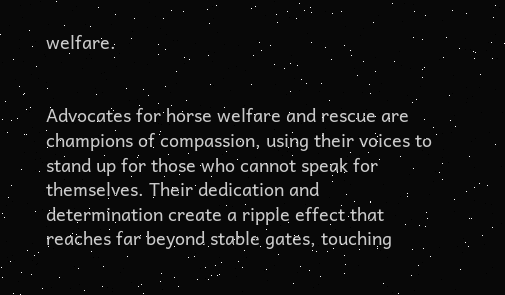welfare.


Advocates for horse welfare and rescue are champions of compassion, using their voices to stand up for those who cannot speak for themselves. Their dedication and determination create a ripple effect that reaches far beyond stable gates, touching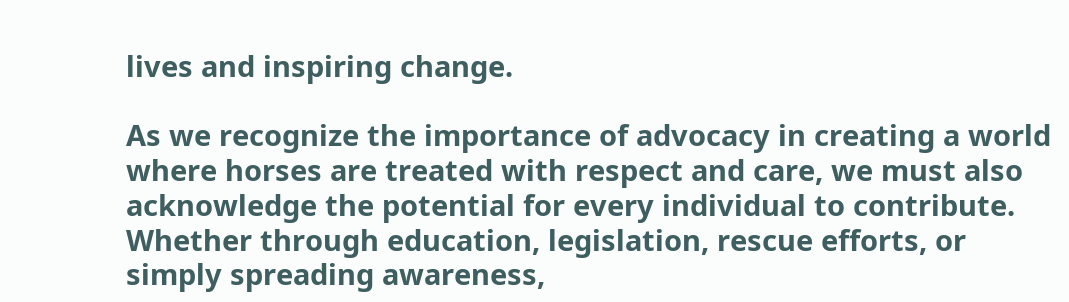lives and inspiring change.

As we recognize the importance of advocacy in creating a world where horses are treated with respect and care, we must also acknowledge the potential for every individual to contribute. Whether through education, legislation, rescue efforts, or simply spreading awareness,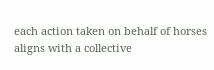each action taken on behalf of horses aligns with a collective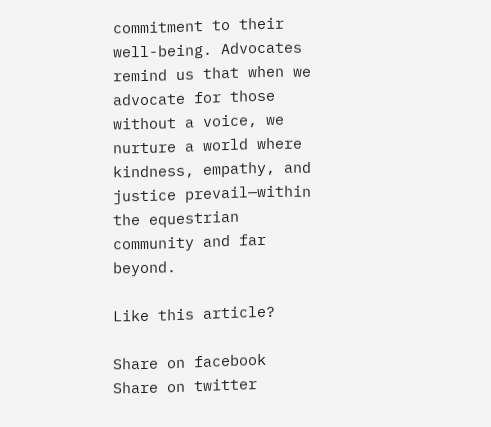commitment to their well-being. Advocates remind us that when we advocate for those without a voice, we nurture a world where kindness, empathy, and justice prevail—within the equestrian community and far beyond.

Like this article?

Share on facebook
Share on twitter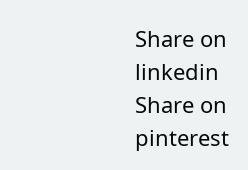Share on linkedin
Share on pinterest